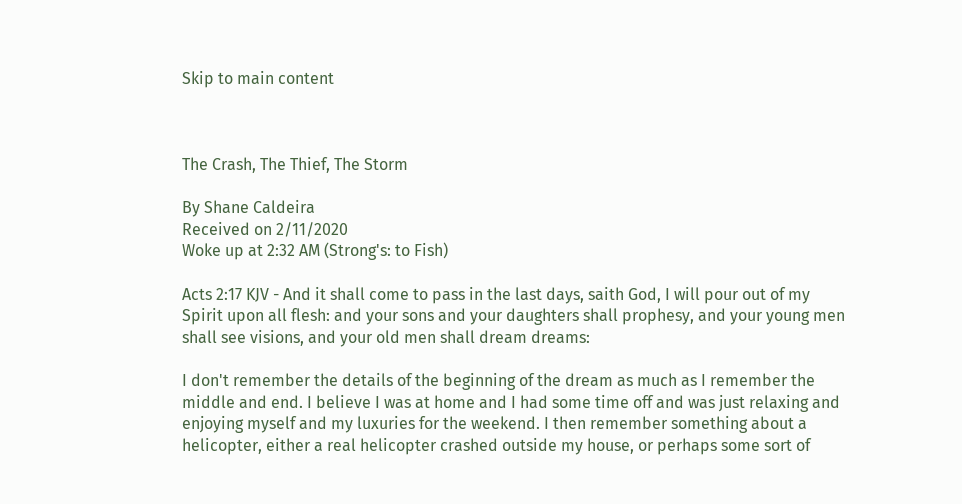Skip to main content



The Crash, The Thief, The Storm

By Shane Caldeira
Received on 2/11/2020
Woke up at 2:32 AM (Strong's: to Fish)

Acts 2:17 KJV - And it shall come to pass in the last days, saith God, I will pour out of my Spirit upon all flesh: and your sons and your daughters shall prophesy, and your young men shall see visions, and your old men shall dream dreams:

I don't remember the details of the beginning of the dream as much as I remember the middle and end. I believe I was at home and I had some time off and was just relaxing and enjoying myself and my luxuries for the weekend. I then remember something about a helicopter, either a real helicopter crashed outside my house, or perhaps some sort of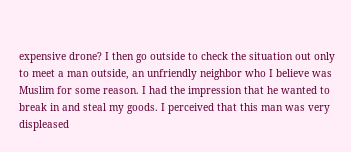expensive drone? I then go outside to check the situation out only to meet a man outside, an unfriendly neighbor who I believe was Muslim for some reason. I had the impression that he wanted to break in and steal my goods. I perceived that this man was very displeased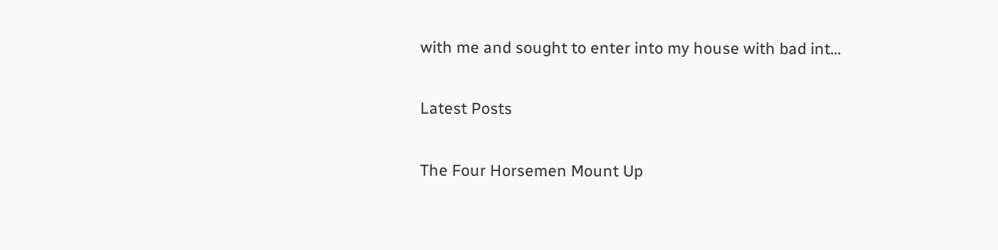with me and sought to enter into my house with bad int…

Latest Posts

The Four Horsemen Mount Up